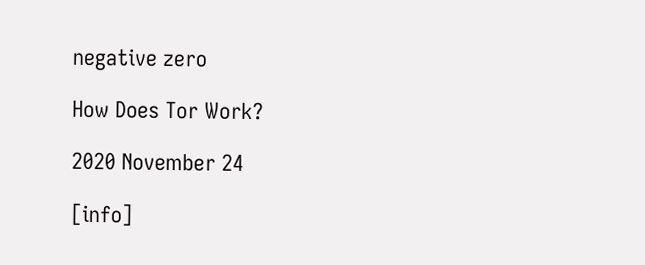negative zero

How Does Tor Work?

2020 November 24

[info]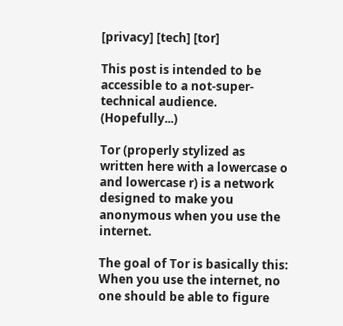[privacy] [tech] [tor]

This post is intended to be accessible to a not-super-technical audience. (Hopefully...)

Tor (properly stylized as written here with a lowercase o and lowercase r) is a network designed to make you anonymous when you use the internet.

The goal of Tor is basically this: When you use the internet, no one should be able to figure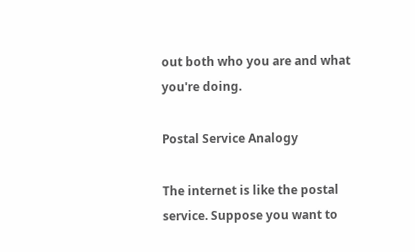out both who you are and what you're doing.

Postal Service Analogy

The internet is like the postal service. Suppose you want to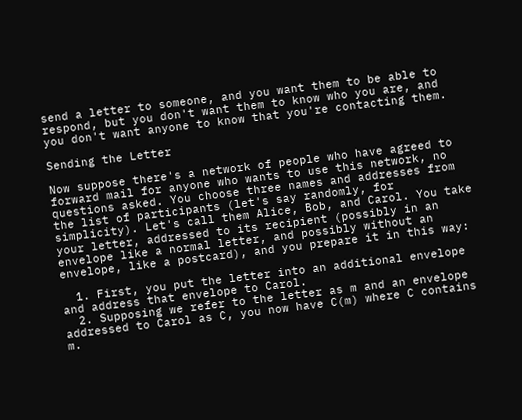send a letter to someone, and you want them to be able to respond, but you don't want them to know who you are, and you don't want anyone to know that you're contacting them.

Sending the Letter

Now suppose there's a network of people who have agreed to forward mail for anyone who wants to use this network, no questions asked. You choose three names and addresses from the list of participants (let's say randomly, for simplicity). Let's call them Alice, Bob, and Carol. You take your letter, addressed to its recipient (possibly in an envelope like a normal letter, and possibly without an envelope, like a postcard), and you prepare it in this way:

  1. First, you put the letter into an additional envelope and address that envelope to Carol.
  2. Supposing we refer to the letter as m and an envelope addressed to Carol as C, you now have C(m) where C contains m.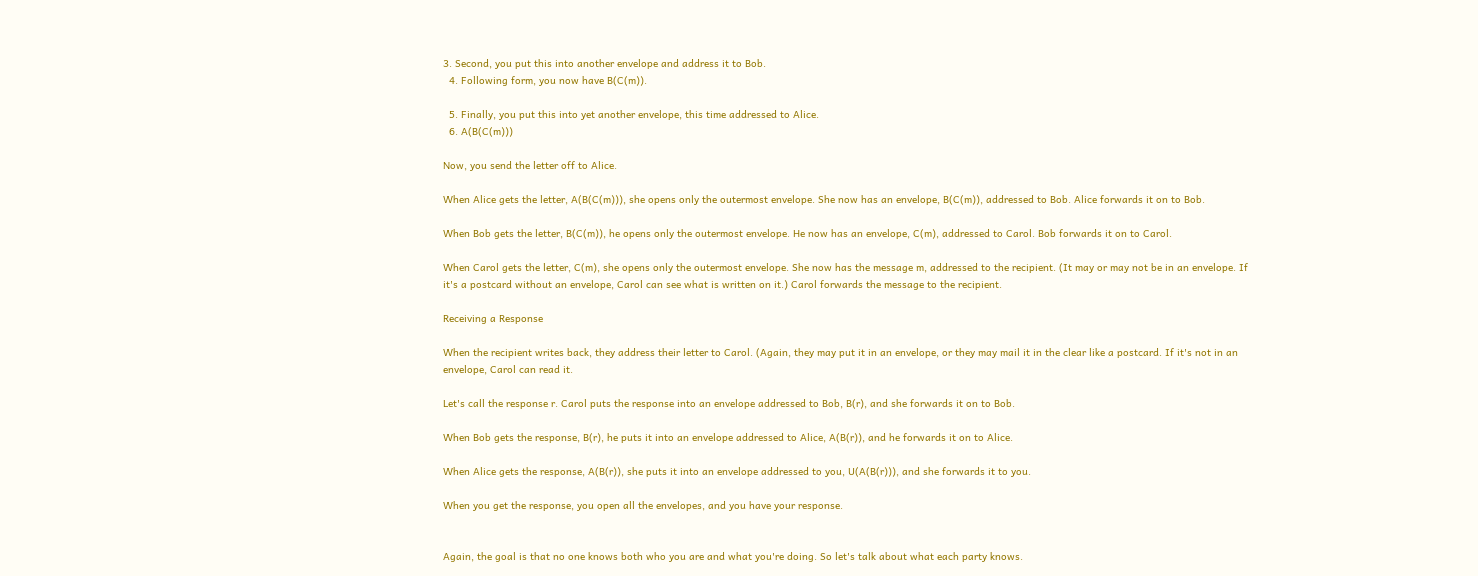3. Second, you put this into another envelope and address it to Bob.
  4. Following form, you now have B(C(m)).

  5. Finally, you put this into yet another envelope, this time addressed to Alice.
  6. A(B(C(m)))

Now, you send the letter off to Alice.

When Alice gets the letter, A(B(C(m))), she opens only the outermost envelope. She now has an envelope, B(C(m)), addressed to Bob. Alice forwards it on to Bob.

When Bob gets the letter, B(C(m)), he opens only the outermost envelope. He now has an envelope, C(m), addressed to Carol. Bob forwards it on to Carol.

When Carol gets the letter, C(m), she opens only the outermost envelope. She now has the message m, addressed to the recipient. (It may or may not be in an envelope. If it's a postcard without an envelope, Carol can see what is written on it.) Carol forwards the message to the recipient.

Receiving a Response

When the recipient writes back, they address their letter to Carol. (Again, they may put it in an envelope, or they may mail it in the clear like a postcard. If it's not in an envelope, Carol can read it.

Let's call the response r. Carol puts the response into an envelope addressed to Bob, B(r), and she forwards it on to Bob.

When Bob gets the response, B(r), he puts it into an envelope addressed to Alice, A(B(r)), and he forwards it on to Alice.

When Alice gets the response, A(B(r)), she puts it into an envelope addressed to you, U(A(B(r))), and she forwards it to you.

When you get the response, you open all the envelopes, and you have your response.


Again, the goal is that no one knows both who you are and what you're doing. So let's talk about what each party knows.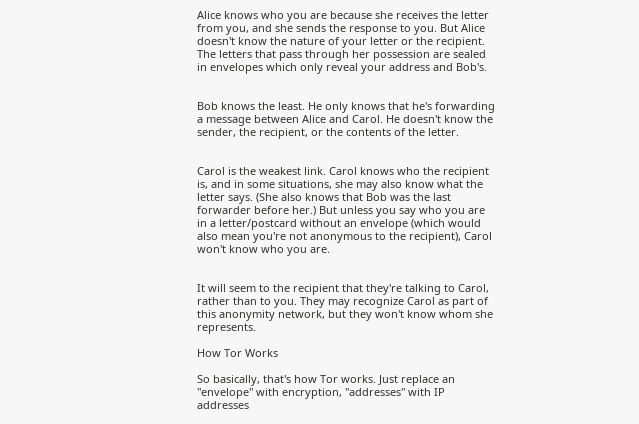Alice knows who you are because she receives the letter from you, and she sends the response to you. But Alice doesn't know the nature of your letter or the recipient. The letters that pass through her possession are sealed in envelopes which only reveal your address and Bob's.


Bob knows the least. He only knows that he's forwarding a message between Alice and Carol. He doesn't know the sender, the recipient, or the contents of the letter.


Carol is the weakest link. Carol knows who the recipient is, and in some situations, she may also know what the letter says. (She also knows that Bob was the last forwarder before her.) But unless you say who you are in a letter/postcard without an envelope (which would also mean you're not anonymous to the recipient), Carol won't know who you are.


It will seem to the recipient that they're talking to Carol, rather than to you. They may recognize Carol as part of this anonymity network, but they won't know whom she represents.

How Tor Works

So basically, that's how Tor works. Just replace an "envelope" with encryption, "addresses" with IP addresses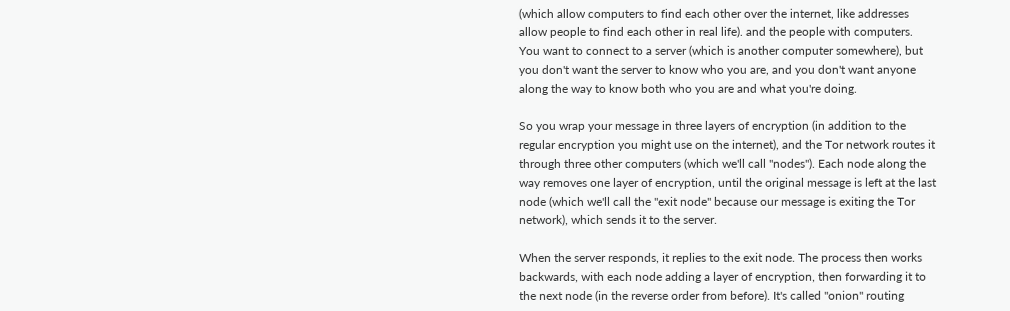(which allow computers to find each other over the internet, like addresses allow people to find each other in real life). and the people with computers. You want to connect to a server (which is another computer somewhere), but you don't want the server to know who you are, and you don't want anyone along the way to know both who you are and what you're doing.

So you wrap your message in three layers of encryption (in addition to the regular encryption you might use on the internet), and the Tor network routes it through three other computers (which we'll call "nodes"). Each node along the way removes one layer of encryption, until the original message is left at the last node (which we'll call the "exit node" because our message is exiting the Tor network), which sends it to the server.

When the server responds, it replies to the exit node. The process then works backwards, with each node adding a layer of encryption, then forwarding it to the next node (in the reverse order from before). It's called "onion" routing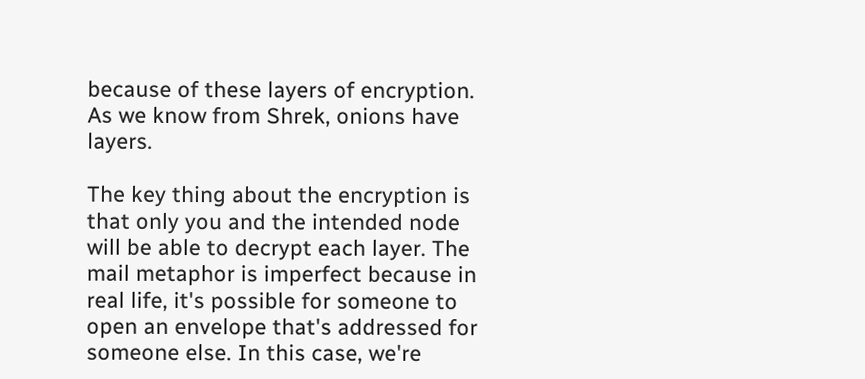because of these layers of encryption. As we know from Shrek, onions have layers.

The key thing about the encryption is that only you and the intended node will be able to decrypt each layer. The mail metaphor is imperfect because in real life, it's possible for someone to open an envelope that's addressed for someone else. In this case, we're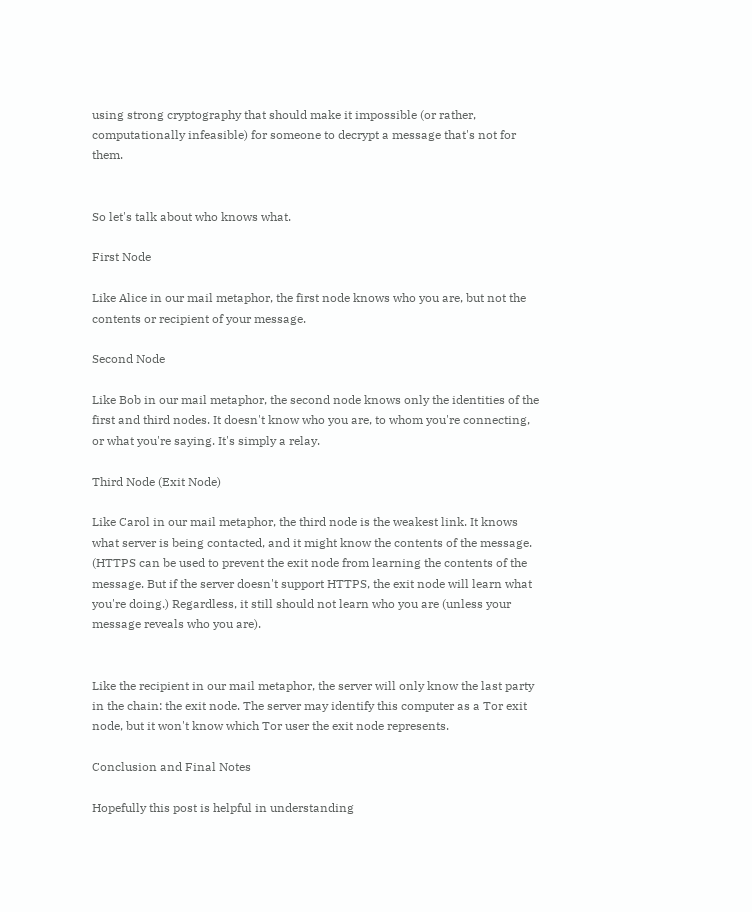using strong cryptography that should make it impossible (or rather, computationally infeasible) for someone to decrypt a message that's not for them.


So let's talk about who knows what.

First Node

Like Alice in our mail metaphor, the first node knows who you are, but not the contents or recipient of your message.

Second Node

Like Bob in our mail metaphor, the second node knows only the identities of the first and third nodes. It doesn't know who you are, to whom you're connecting, or what you're saying. It's simply a relay.

Third Node (Exit Node)

Like Carol in our mail metaphor, the third node is the weakest link. It knows what server is being contacted, and it might know the contents of the message. (HTTPS can be used to prevent the exit node from learning the contents of the message. But if the server doesn't support HTTPS, the exit node will learn what you're doing.) Regardless, it still should not learn who you are (unless your message reveals who you are).


Like the recipient in our mail metaphor, the server will only know the last party in the chain: the exit node. The server may identify this computer as a Tor exit node, but it won't know which Tor user the exit node represents.

Conclusion and Final Notes

Hopefully this post is helpful in understanding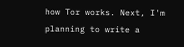how Tor works. Next, I'm planning to write a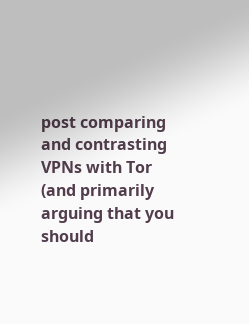post comparing and contrasting VPNs with Tor (and primarily arguing that you should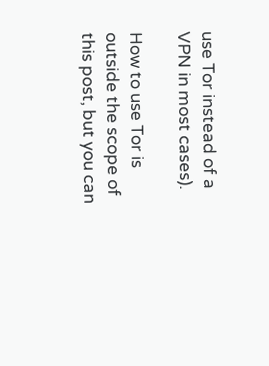use Tor instead of a VPN in most cases).

How to use Tor is outside the scope of this post, but you can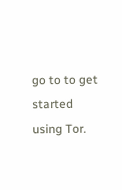go to to get started using Tor.